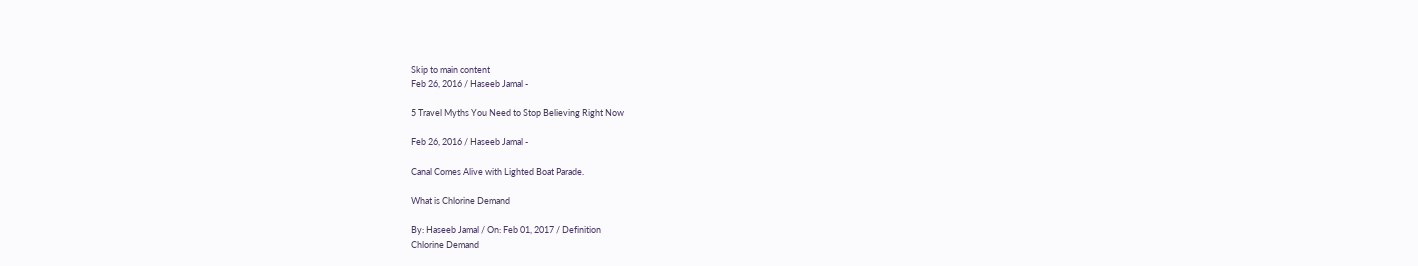Skip to main content
Feb 26, 2016 / Haseeb Jamal -

5 Travel Myths You Need to Stop Believing Right Now

Feb 26, 2016 / Haseeb Jamal -

Canal Comes Alive with Lighted Boat Parade.

What is Chlorine Demand

By: Haseeb Jamal / On: Feb 01, 2017 / Definition
Chlorine Demand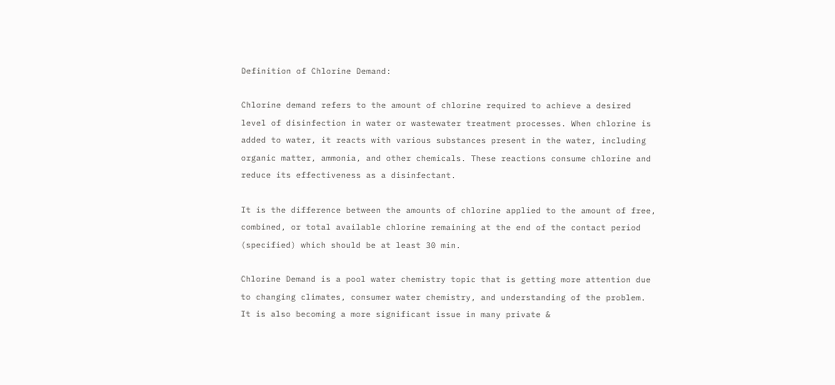Definition of Chlorine Demand:

Chlorine demand refers to the amount of chlorine required to achieve a desired level of disinfection in water or wastewater treatment processes. When chlorine is added to water, it reacts with various substances present in the water, including organic matter, ammonia, and other chemicals. These reactions consume chlorine and reduce its effectiveness as a disinfectant.

It is the difference between the amounts of chlorine applied to the amount of free, combined, or total available chlorine remaining at the end of the contact period (specified) which should be at least 30 min.

Chlorine Demand is a pool water chemistry topic that is getting more attention due to changing climates, consumer water chemistry, and understanding of the problem. It is also becoming a more significant issue in many private &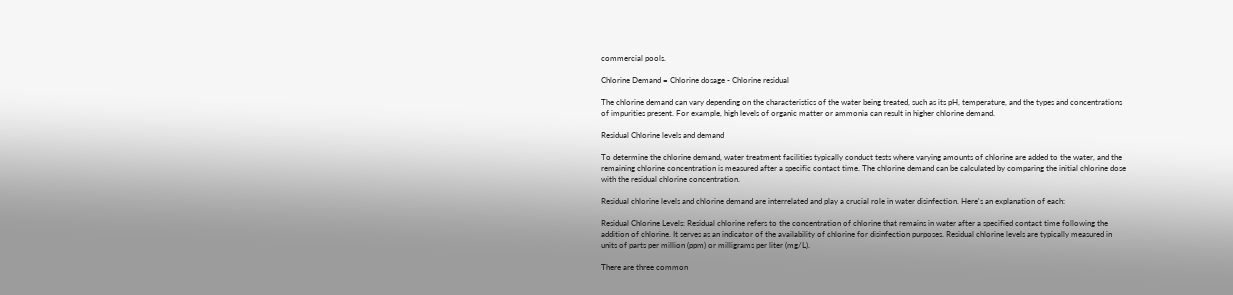commercial pools.

Chlorine Demand = Chlorine dosage - Chlorine residual

The chlorine demand can vary depending on the characteristics of the water being treated, such as its pH, temperature, and the types and concentrations of impurities present. For example, high levels of organic matter or ammonia can result in higher chlorine demand.

Residual Chlorine levels and demand

To determine the chlorine demand, water treatment facilities typically conduct tests where varying amounts of chlorine are added to the water, and the remaining chlorine concentration is measured after a specific contact time. The chlorine demand can be calculated by comparing the initial chlorine dose with the residual chlorine concentration.

Residual chlorine levels and chlorine demand are interrelated and play a crucial role in water disinfection. Here's an explanation of each:

Residual Chlorine Levels: Residual chlorine refers to the concentration of chlorine that remains in water after a specified contact time following the addition of chlorine. It serves as an indicator of the availability of chlorine for disinfection purposes. Residual chlorine levels are typically measured in units of parts per million (ppm) or milligrams per liter (mg/L).

There are three common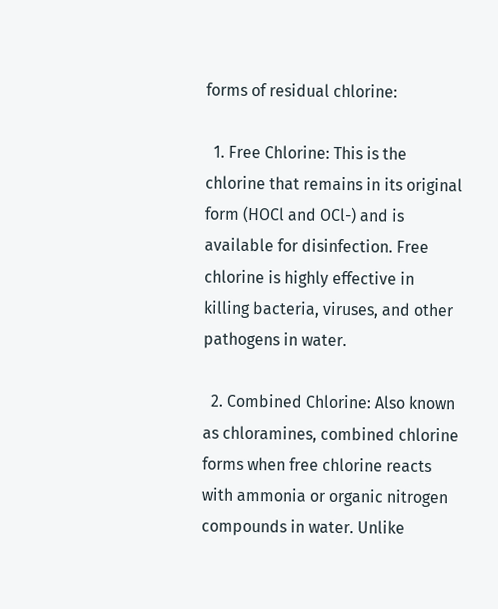forms of residual chlorine:

  1. Free Chlorine: This is the chlorine that remains in its original form (HOCl and OCl-) and is available for disinfection. Free chlorine is highly effective in killing bacteria, viruses, and other pathogens in water.

  2. Combined Chlorine: Also known as chloramines, combined chlorine forms when free chlorine reacts with ammonia or organic nitrogen compounds in water. Unlike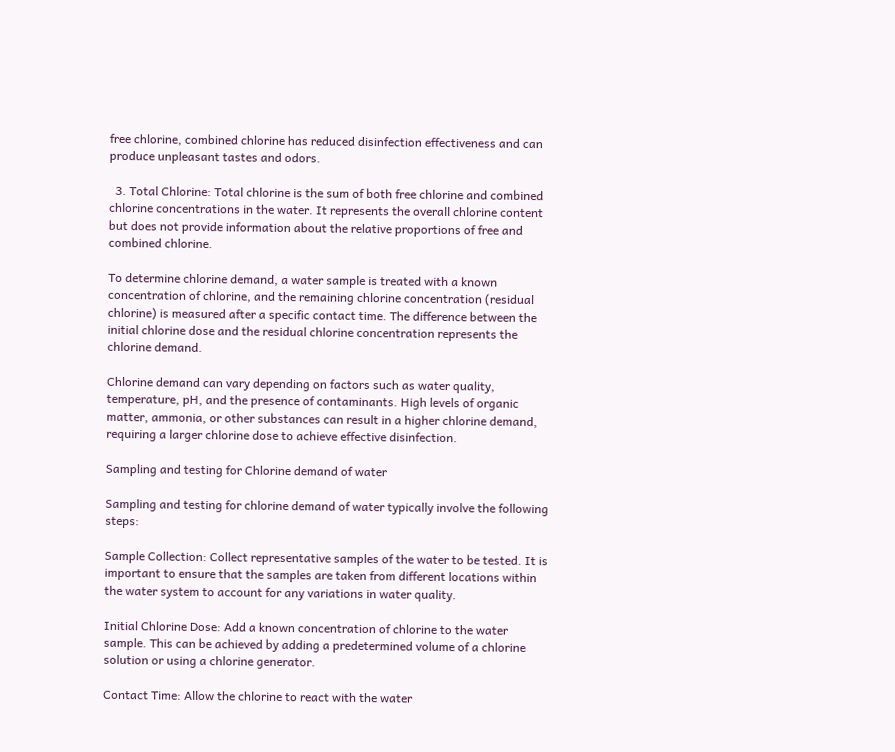free chlorine, combined chlorine has reduced disinfection effectiveness and can produce unpleasant tastes and odors.

  3. Total Chlorine: Total chlorine is the sum of both free chlorine and combined chlorine concentrations in the water. It represents the overall chlorine content but does not provide information about the relative proportions of free and combined chlorine.

To determine chlorine demand, a water sample is treated with a known concentration of chlorine, and the remaining chlorine concentration (residual chlorine) is measured after a specific contact time. The difference between the initial chlorine dose and the residual chlorine concentration represents the chlorine demand.

Chlorine demand can vary depending on factors such as water quality, temperature, pH, and the presence of contaminants. High levels of organic matter, ammonia, or other substances can result in a higher chlorine demand, requiring a larger chlorine dose to achieve effective disinfection.

Sampling and testing for Chlorine demand of water

Sampling and testing for chlorine demand of water typically involve the following steps:

Sample Collection: Collect representative samples of the water to be tested. It is important to ensure that the samples are taken from different locations within the water system to account for any variations in water quality.

Initial Chlorine Dose: Add a known concentration of chlorine to the water sample. This can be achieved by adding a predetermined volume of a chlorine solution or using a chlorine generator.

Contact Time: Allow the chlorine to react with the water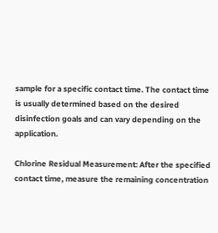sample for a specific contact time. The contact time is usually determined based on the desired disinfection goals and can vary depending on the application.

Chlorine Residual Measurement: After the specified contact time, measure the remaining concentration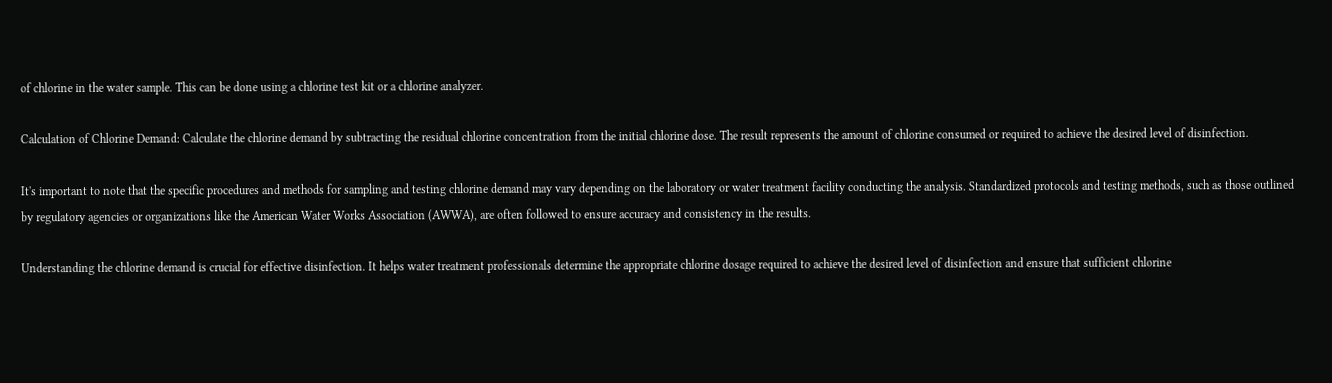of chlorine in the water sample. This can be done using a chlorine test kit or a chlorine analyzer.

Calculation of Chlorine Demand: Calculate the chlorine demand by subtracting the residual chlorine concentration from the initial chlorine dose. The result represents the amount of chlorine consumed or required to achieve the desired level of disinfection.

It's important to note that the specific procedures and methods for sampling and testing chlorine demand may vary depending on the laboratory or water treatment facility conducting the analysis. Standardized protocols and testing methods, such as those outlined by regulatory agencies or organizations like the American Water Works Association (AWWA), are often followed to ensure accuracy and consistency in the results.

Understanding the chlorine demand is crucial for effective disinfection. It helps water treatment professionals determine the appropriate chlorine dosage required to achieve the desired level of disinfection and ensure that sufficient chlorine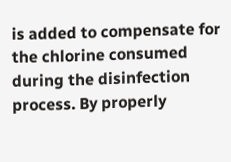is added to compensate for the chlorine consumed during the disinfection process. By properly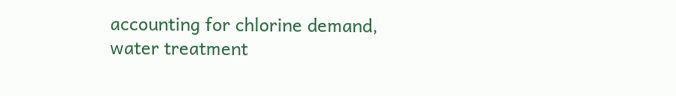accounting for chlorine demand, water treatment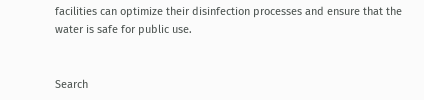facilities can optimize their disinfection processes and ensure that the water is safe for public use.


Search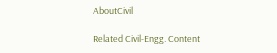AboutCivil

Related Civil-Engg. Content